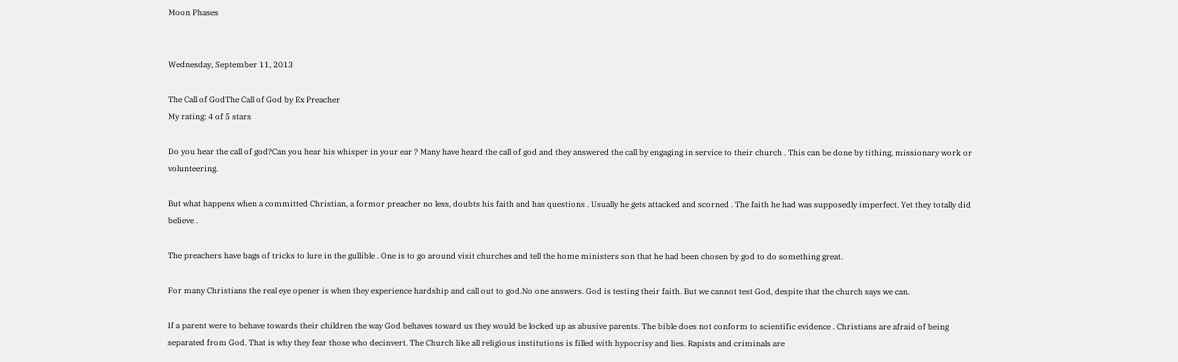Moon Phases


Wednesday, September 11, 2013

The Call of GodThe Call of God by Ex Preacher
My rating: 4 of 5 stars

Do you hear the call of god?Can you hear his whisper in your ear ? Many have heard the call of god and they answered the call by engaging in service to their church . This can be done by tithing, missionary work or volunteering.

But what happens when a committed Christian, a formor preacher no less, doubts his faith and has questions . Usually he gets attacked and scorned . The faith he had was supposedly imperfect. Yet they totally did believe .

The preachers have bags of tricks to lure in the gullible . One is to go around visit churches and tell the home ministers son that he had been chosen by god to do something great.

For many Christians the real eye opener is when they experience hardship and call out to god.No one answers. God is testing their faith. But we cannot test God, despite that the church says we can.

If a parent were to behave towards their children the way God behaves toward us they would be locked up as abusive parents. The bible does not conform to scientific evidence . Christians are afraid of being separated from God. That is why they fear those who decinvert. The Church like all religious institutions is filled with hypocrisy and lies. Rapists and criminals are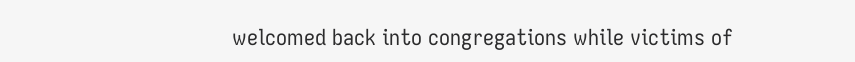welcomed back into congregations while victims of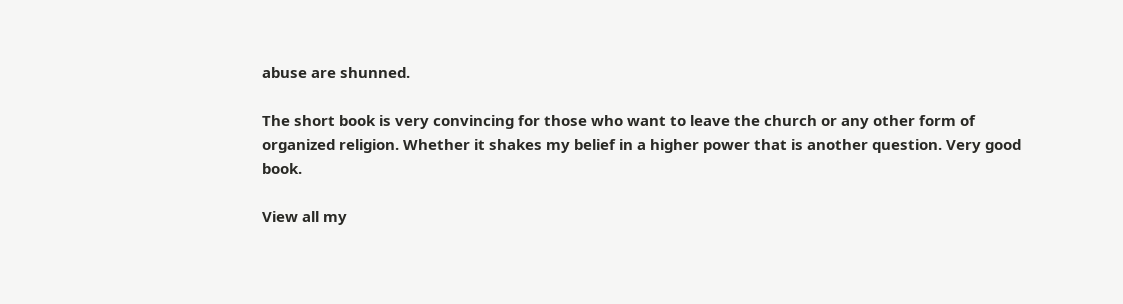abuse are shunned.

The short book is very convincing for those who want to leave the church or any other form of organized religion. Whether it shakes my belief in a higher power that is another question. Very good book.

View all my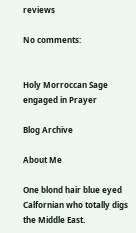reviews

No comments:


Holy Morroccan Sage engaged in Prayer

Blog Archive

About Me

One blond hair blue eyed Calfornian who totally digs the Middle East.